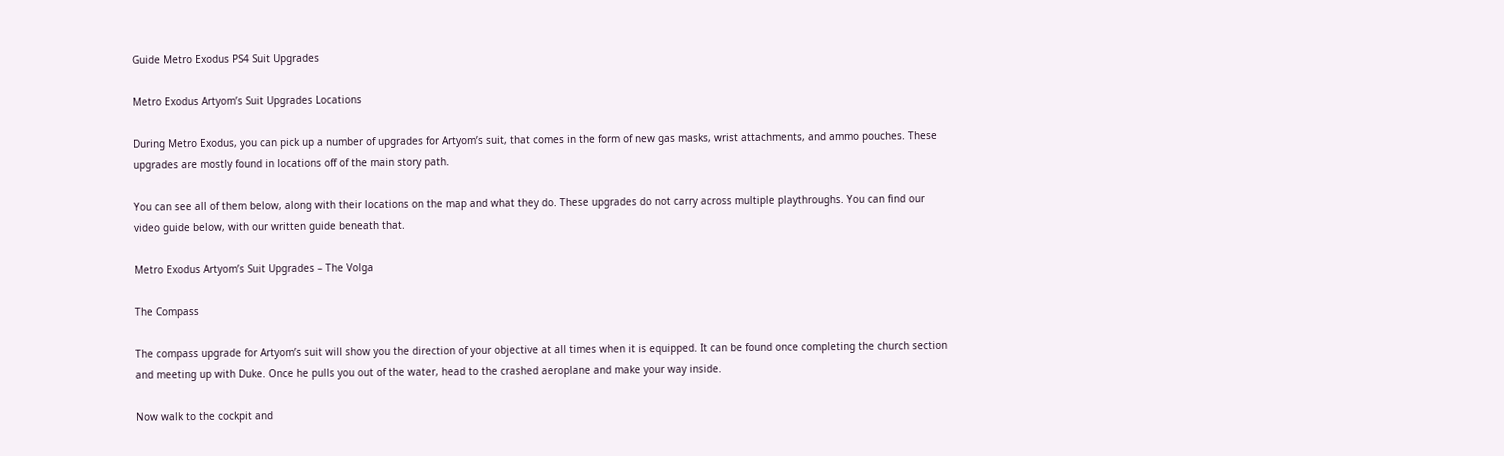Guide Metro Exodus PS4 Suit Upgrades

Metro Exodus Artyom’s Suit Upgrades Locations

During Metro Exodus, you can pick up a number of upgrades for Artyom’s suit, that comes in the form of new gas masks, wrist attachments, and ammo pouches. These upgrades are mostly found in locations off of the main story path.

You can see all of them below, along with their locations on the map and what they do. These upgrades do not carry across multiple playthroughs. You can find our video guide below, with our written guide beneath that.

Metro Exodus Artyom’s Suit Upgrades – The Volga

The Compass

The compass upgrade for Artyom’s suit will show you the direction of your objective at all times when it is equipped. It can be found once completing the church section and meeting up with Duke. Once he pulls you out of the water, head to the crashed aeroplane and make your way inside.

Now walk to the cockpit and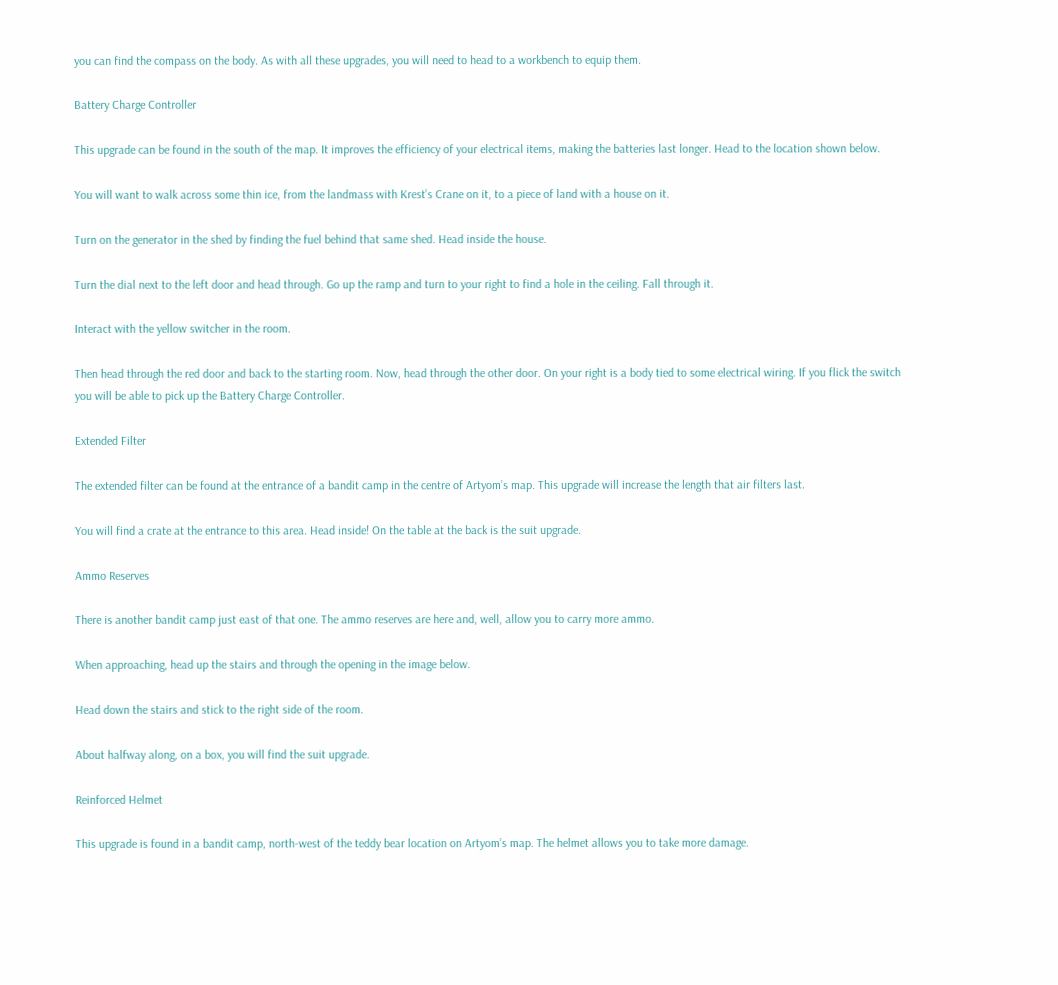you can find the compass on the body. As with all these upgrades, you will need to head to a workbench to equip them.

Battery Charge Controller

This upgrade can be found in the south of the map. It improves the efficiency of your electrical items, making the batteries last longer. Head to the location shown below.

You will want to walk across some thin ice, from the landmass with Krest’s Crane on it, to a piece of land with a house on it.

Turn on the generator in the shed by finding the fuel behind that same shed. Head inside the house.

Turn the dial next to the left door and head through. Go up the ramp and turn to your right to find a hole in the ceiling. Fall through it.

Interact with the yellow switcher in the room.

Then head through the red door and back to the starting room. Now, head through the other door. On your right is a body tied to some electrical wiring. If you flick the switch you will be able to pick up the Battery Charge Controller.

Extended Filter

The extended filter can be found at the entrance of a bandit camp in the centre of Artyom’s map. This upgrade will increase the length that air filters last.

You will find a crate at the entrance to this area. Head inside! On the table at the back is the suit upgrade.

Ammo Reserves

There is another bandit camp just east of that one. The ammo reserves are here and, well, allow you to carry more ammo.

When approaching, head up the stairs and through the opening in the image below.

Head down the stairs and stick to the right side of the room.

About halfway along, on a box, you will find the suit upgrade.

Reinforced Helmet

This upgrade is found in a bandit camp, north-west of the teddy bear location on Artyom’s map. The helmet allows you to take more damage.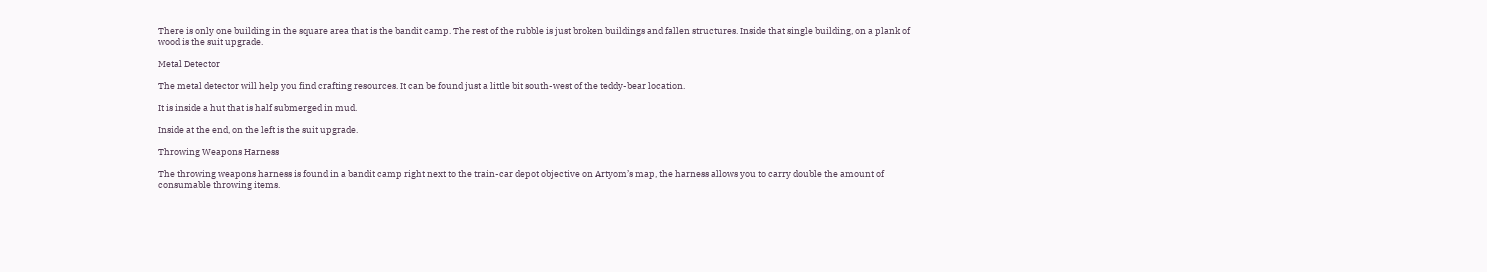There is only one building in the square area that is the bandit camp. The rest of the rubble is just broken buildings and fallen structures. Inside that single building, on a plank of wood is the suit upgrade.

Metal Detector

The metal detector will help you find crafting resources. It can be found just a little bit south-west of the teddy-bear location.

It is inside a hut that is half submerged in mud.

Inside at the end, on the left is the suit upgrade.

Throwing Weapons Harness

The throwing weapons harness is found in a bandit camp right next to the train-car depot objective on Artyom’s map, the harness allows you to carry double the amount of consumable throwing items.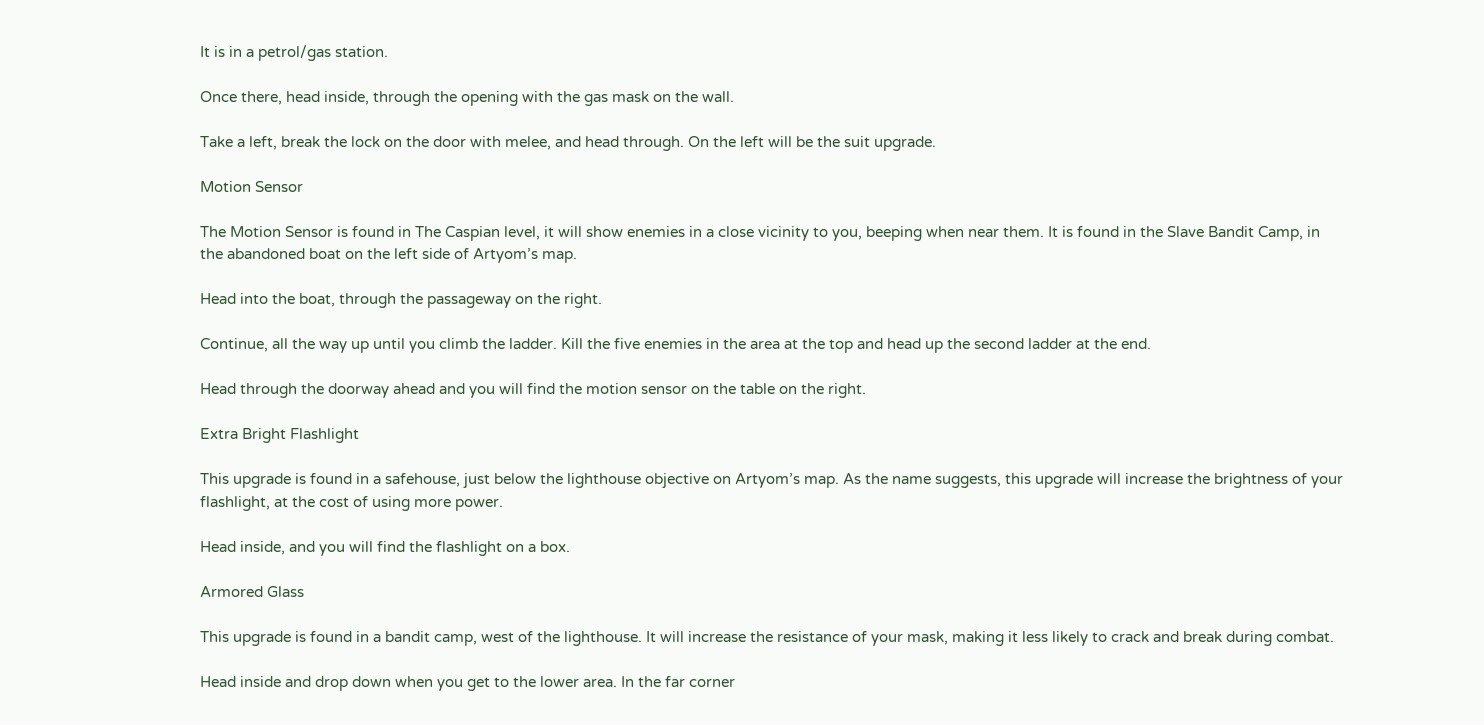It is in a petrol/gas station.

Once there, head inside, through the opening with the gas mask on the wall.

Take a left, break the lock on the door with melee, and head through. On the left will be the suit upgrade.

Motion Sensor

The Motion Sensor is found in The Caspian level, it will show enemies in a close vicinity to you, beeping when near them. It is found in the Slave Bandit Camp, in the abandoned boat on the left side of Artyom’s map.

Head into the boat, through the passageway on the right.

Continue, all the way up until you climb the ladder. Kill the five enemies in the area at the top and head up the second ladder at the end.

Head through the doorway ahead and you will find the motion sensor on the table on the right.

Extra Bright Flashlight

This upgrade is found in a safehouse, just below the lighthouse objective on Artyom’s map. As the name suggests, this upgrade will increase the brightness of your flashlight, at the cost of using more power.

Head inside, and you will find the flashlight on a box.

Armored Glass

This upgrade is found in a bandit camp, west of the lighthouse. It will increase the resistance of your mask, making it less likely to crack and break during combat.

Head inside and drop down when you get to the lower area. In the far corner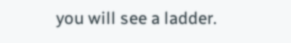you will see a ladder.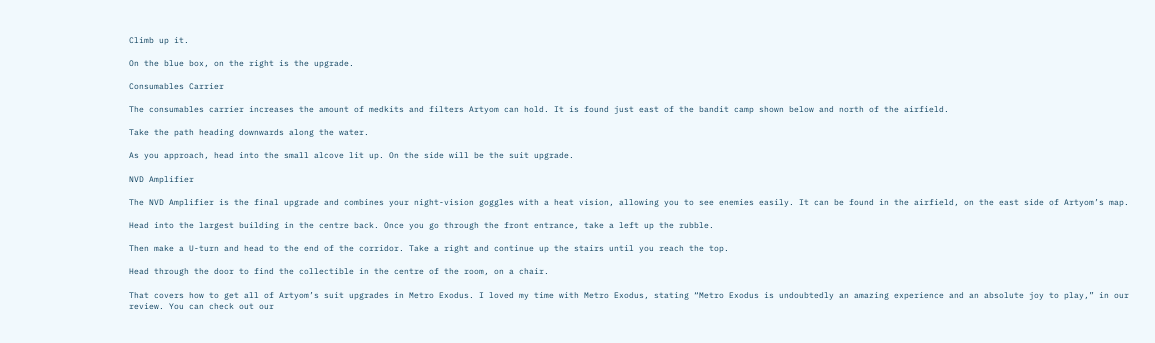Climb up it.

On the blue box, on the right is the upgrade.

Consumables Carrier

The consumables carrier increases the amount of medkits and filters Artyom can hold. It is found just east of the bandit camp shown below and north of the airfield.

Take the path heading downwards along the water.

As you approach, head into the small alcove lit up. On the side will be the suit upgrade.

NVD Amplifier

The NVD Amplifier is the final upgrade and combines your night-vision goggles with a heat vision, allowing you to see enemies easily. It can be found in the airfield, on the east side of Artyom’s map.

Head into the largest building in the centre back. Once you go through the front entrance, take a left up the rubble.

Then make a U-turn and head to the end of the corridor. Take a right and continue up the stairs until you reach the top.

Head through the door to find the collectible in the centre of the room, on a chair.

That covers how to get all of Artyom’s suit upgrades in Metro Exodus. I loved my time with Metro Exodus, stating “Metro Exodus is undoubtedly an amazing experience and an absolute joy to play,” in our review. You can check out our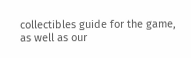collectibles guide for the game, as well as our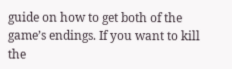guide on how to get both of the game’s endings. If you want to kill the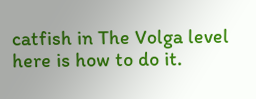catfish in The Volga level here is how to do it.